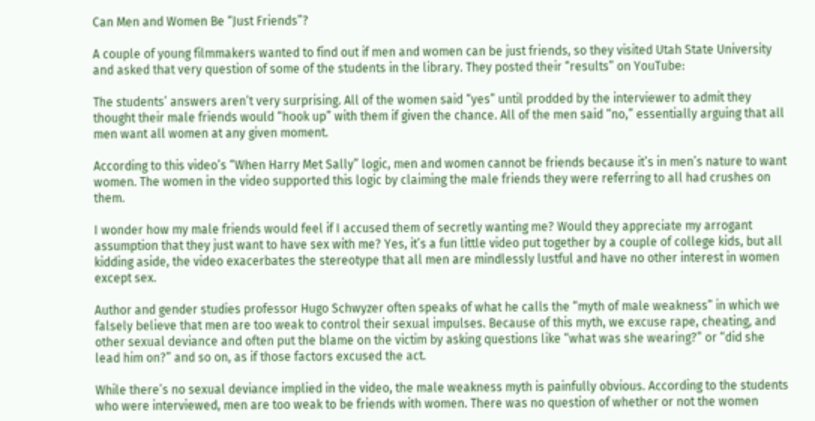Can Men and Women Be “Just Friends”?

A couple of young filmmakers wanted to find out if men and women can be just friends, so they visited Utah State University and asked that very question of some of the students in the library. They posted their “results” on YouTube:

The students’ answers aren’t very surprising. All of the women said “yes” until prodded by the interviewer to admit they thought their male friends would “hook up” with them if given the chance. All of the men said “no,” essentially arguing that all men want all women at any given moment.

According to this video’s “When Harry Met Sally” logic, men and women cannot be friends because it’s in men’s nature to want women. The women in the video supported this logic by claiming the male friends they were referring to all had crushes on them.

I wonder how my male friends would feel if I accused them of secretly wanting me? Would they appreciate my arrogant assumption that they just want to have sex with me? Yes, it’s a fun little video put together by a couple of college kids, but all kidding aside, the video exacerbates the stereotype that all men are mindlessly lustful and have no other interest in women except sex.

Author and gender studies professor Hugo Schwyzer often speaks of what he calls the “myth of male weakness” in which we falsely believe that men are too weak to control their sexual impulses. Because of this myth, we excuse rape, cheating, and other sexual deviance and often put the blame on the victim by asking questions like “what was she wearing?” or “did she lead him on?” and so on, as if those factors excused the act.

While there’s no sexual deviance implied in the video, the male weakness myth is painfully obvious. According to the students who were interviewed, men are too weak to be friends with women. There was no question of whether or not the women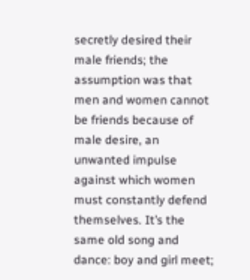secretly desired their male friends; the assumption was that men and women cannot be friends because of male desire, an unwanted impulse against which women must constantly defend themselves. It’s the same old song and dance: boy and girl meet;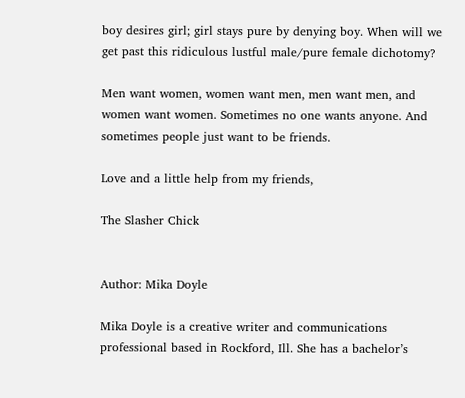boy desires girl; girl stays pure by denying boy. When will we get past this ridiculous lustful male/pure female dichotomy?

Men want women, women want men, men want men, and women want women. Sometimes no one wants anyone. And sometimes people just want to be friends.

Love and a little help from my friends,

The Slasher Chick


Author: Mika Doyle

Mika Doyle is a creative writer and communications professional based in Rockford, Ill. She has a bachelor’s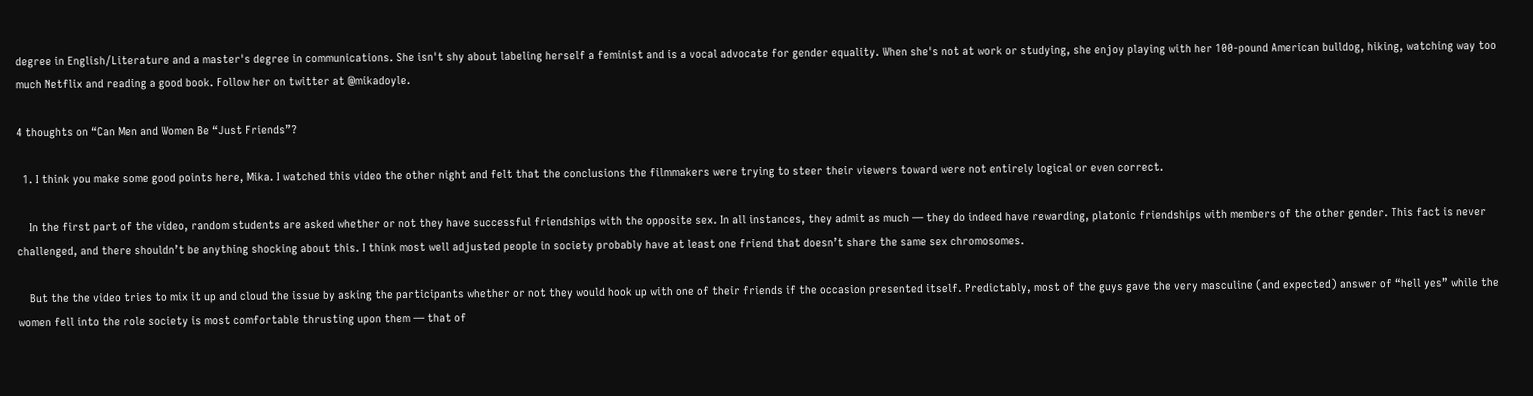degree in English/Literature and a master's degree in communications. She isn't shy about labeling herself a feminist and is a vocal advocate for gender equality. When she's not at work or studying, she enjoy playing with her 100-pound American bulldog, hiking, watching way too much Netflix and reading a good book. Follow her on twitter at @mikadoyle.

4 thoughts on “Can Men and Women Be “Just Friends”?

  1. I think you make some good points here, Mika. I watched this video the other night and felt that the conclusions the filmmakers were trying to steer their viewers toward were not entirely logical or even correct.

    In the first part of the video, random students are asked whether or not they have successful friendships with the opposite sex. In all instances, they admit as much — they do indeed have rewarding, platonic friendships with members of the other gender. This fact is never challenged, and there shouldn’t be anything shocking about this. I think most well adjusted people in society probably have at least one friend that doesn’t share the same sex chromosomes.

    But the the video tries to mix it up and cloud the issue by asking the participants whether or not they would hook up with one of their friends if the occasion presented itself. Predictably, most of the guys gave the very masculine (and expected) answer of “hell yes” while the women fell into the role society is most comfortable thrusting upon them — that of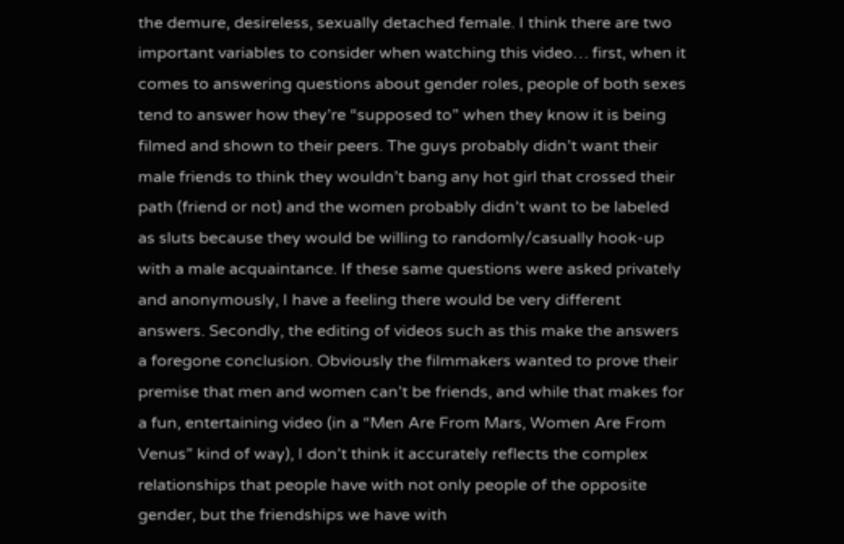the demure, desireless, sexually detached female. I think there are two important variables to consider when watching this video… first, when it comes to answering questions about gender roles, people of both sexes tend to answer how they’re “supposed to” when they know it is being filmed and shown to their peers. The guys probably didn’t want their male friends to think they wouldn’t bang any hot girl that crossed their path (friend or not) and the women probably didn’t want to be labeled as sluts because they would be willing to randomly/casually hook-up with a male acquaintance. If these same questions were asked privately and anonymously, I have a feeling there would be very different answers. Secondly, the editing of videos such as this make the answers a foregone conclusion. Obviously the filmmakers wanted to prove their premise that men and women can’t be friends, and while that makes for a fun, entertaining video (in a “Men Are From Mars, Women Are From Venus” kind of way), I don’t think it accurately reflects the complex relationships that people have with not only people of the opposite gender, but the friendships we have with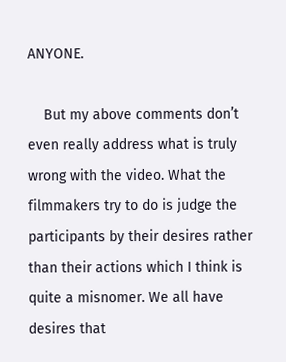ANYONE.

    But my above comments don’t even really address what is truly wrong with the video. What the filmmakers try to do is judge the participants by their desires rather than their actions which I think is quite a misnomer. We all have desires that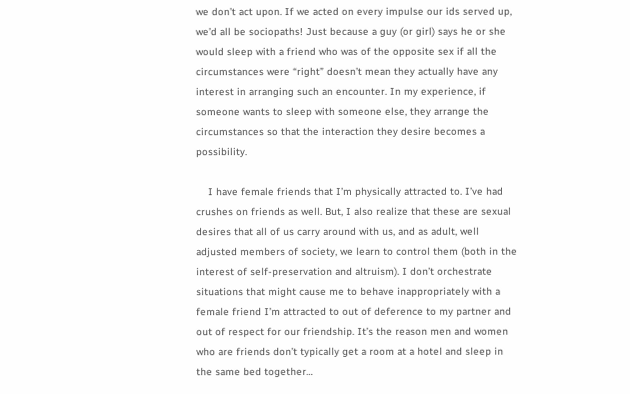we don’t act upon. If we acted on every impulse our ids served up, we’d all be sociopaths! Just because a guy (or girl) says he or she would sleep with a friend who was of the opposite sex if all the circumstances were “right” doesn’t mean they actually have any interest in arranging such an encounter. In my experience, if someone wants to sleep with someone else, they arrange the circumstances so that the interaction they desire becomes a possibility.

    I have female friends that I’m physically attracted to. I’ve had crushes on friends as well. But, I also realize that these are sexual desires that all of us carry around with us, and as adult, well adjusted members of society, we learn to control them (both in the interest of self-preservation and altruism). I don’t orchestrate situations that might cause me to behave inappropriately with a female friend I’m attracted to out of deference to my partner and out of respect for our friendship. It’s the reason men and women who are friends don’t typically get a room at a hotel and sleep in the same bed together…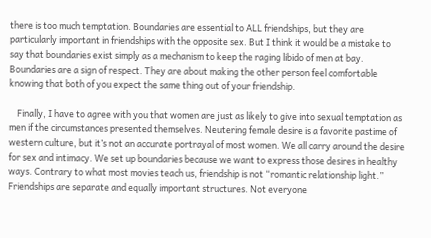there is too much temptation. Boundaries are essential to ALL friendships, but they are particularly important in friendships with the opposite sex. But I think it would be a mistake to say that boundaries exist simply as a mechanism to keep the raging libido of men at bay. Boundaries are a sign of respect. They are about making the other person feel comfortable knowing that both of you expect the same thing out of your friendship.

    Finally, I have to agree with you that women are just as likely to give into sexual temptation as men if the circumstances presented themselves. Neutering female desire is a favorite pastime of western culture, but it’s not an accurate portrayal of most women. We all carry around the desire for sex and intimacy. We set up boundaries because we want to express those desires in healthy ways. Contrary to what most movies teach us, friendship is not “romantic relationship light.” Friendships are separate and equally important structures. Not everyone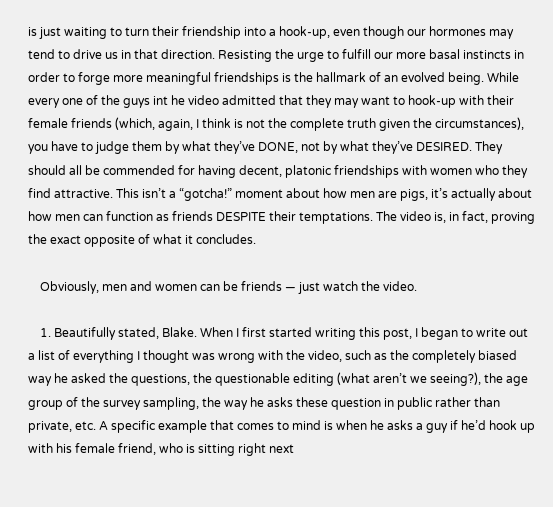is just waiting to turn their friendship into a hook-up, even though our hormones may tend to drive us in that direction. Resisting the urge to fulfill our more basal instincts in order to forge more meaningful friendships is the hallmark of an evolved being. While every one of the guys int he video admitted that they may want to hook-up with their female friends (which, again, I think is not the complete truth given the circumstances), you have to judge them by what they’ve DONE, not by what they’ve DESIRED. They should all be commended for having decent, platonic friendships with women who they find attractive. This isn’t a “gotcha!” moment about how men are pigs, it’s actually about how men can function as friends DESPITE their temptations. The video is, in fact, proving the exact opposite of what it concludes.

    Obviously, men and women can be friends — just watch the video.

    1. Beautifully stated, Blake. When I first started writing this post, I began to write out a list of everything I thought was wrong with the video, such as the completely biased way he asked the questions, the questionable editing (what aren’t we seeing?), the age group of the survey sampling, the way he asks these question in public rather than private, etc. A specific example that comes to mind is when he asks a guy if he’d hook up with his female friend, who is sitting right next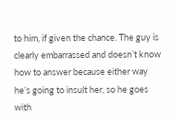to him, if given the chance. The guy is clearly embarrassed and doesn’t know how to answer because either way he’s going to insult her, so he goes with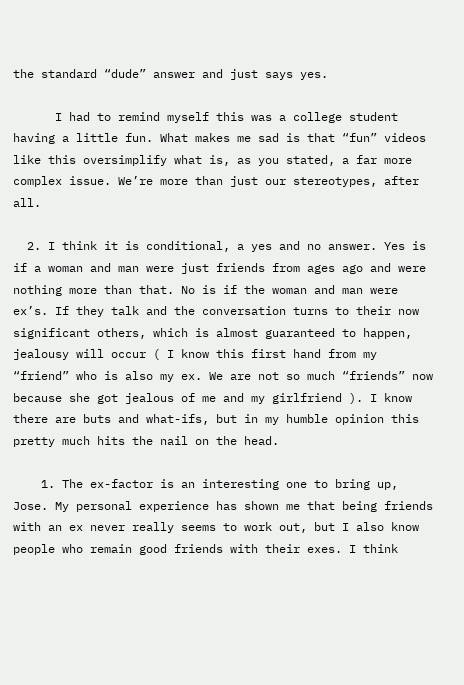the standard “dude” answer and just says yes.

      I had to remind myself this was a college student having a little fun. What makes me sad is that “fun” videos like this oversimplify what is, as you stated, a far more complex issue. We’re more than just our stereotypes, after all.

  2. I think it is conditional, a yes and no answer. Yes is if a woman and man were just friends from ages ago and were nothing more than that. No is if the woman and man were ex’s. If they talk and the conversation turns to their now significant others, which is almost guaranteed to happen, jealousy will occur ( I know this first hand from my “friend” who is also my ex. We are not so much “friends” now because she got jealous of me and my girlfriend ). I know there are buts and what-ifs, but in my humble opinion this pretty much hits the nail on the head.

    1. The ex-factor is an interesting one to bring up, Jose. My personal experience has shown me that being friends with an ex never really seems to work out, but I also know people who remain good friends with their exes. I think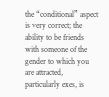the “conditional” aspect is very correct; the ability to be friends with someone of the gender to which you are attracted, particularly exes, is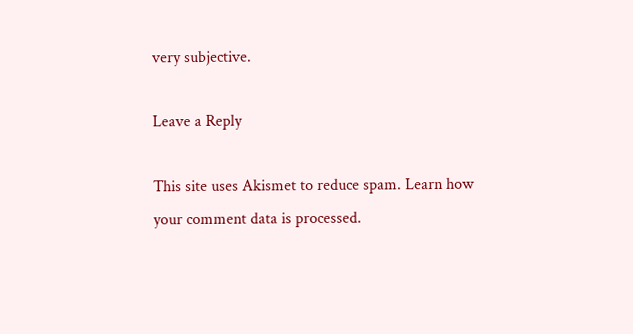very subjective.

Leave a Reply

This site uses Akismet to reduce spam. Learn how your comment data is processed.